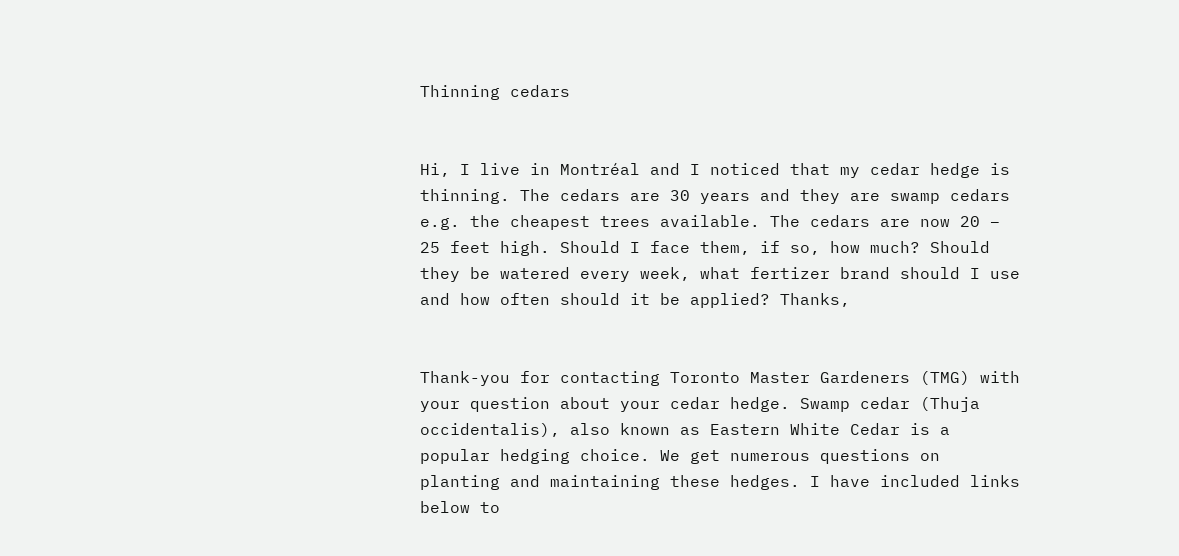Thinning cedars


Hi, I live in Montréal and I noticed that my cedar hedge is thinning. The cedars are 30 years and they are swamp cedars e.g. the cheapest trees available. The cedars are now 20 – 25 feet high. Should I face them, if so, how much? Should they be watered every week, what fertizer brand should I use and how often should it be applied? Thanks,


Thank-you for contacting Toronto Master Gardeners (TMG) with your question about your cedar hedge. Swamp cedar (Thuja occidentalis), also known as Eastern White Cedar is a popular hedging choice. We get numerous questions on planting and maintaining these hedges. I have included links below to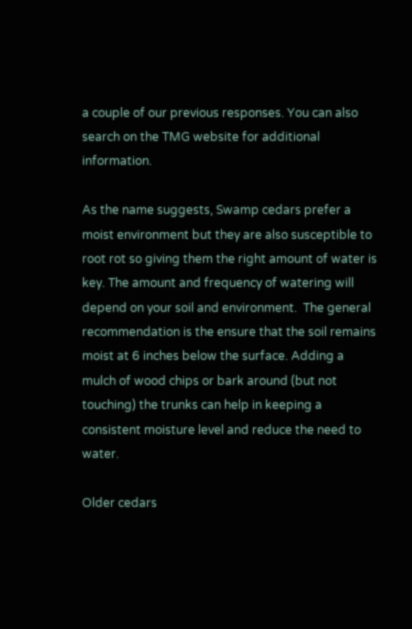a couple of our previous responses. You can also search on the TMG website for additional information.

As the name suggests, Swamp cedars prefer a moist environment but they are also susceptible to root rot so giving them the right amount of water is key. The amount and frequency of watering will depend on your soil and environment.  The general recommendation is the ensure that the soil remains moist at 6 inches below the surface. Adding a mulch of wood chips or bark around (but not touching) the trunks can help in keeping a consistent moisture level and reduce the need to water.

Older cedars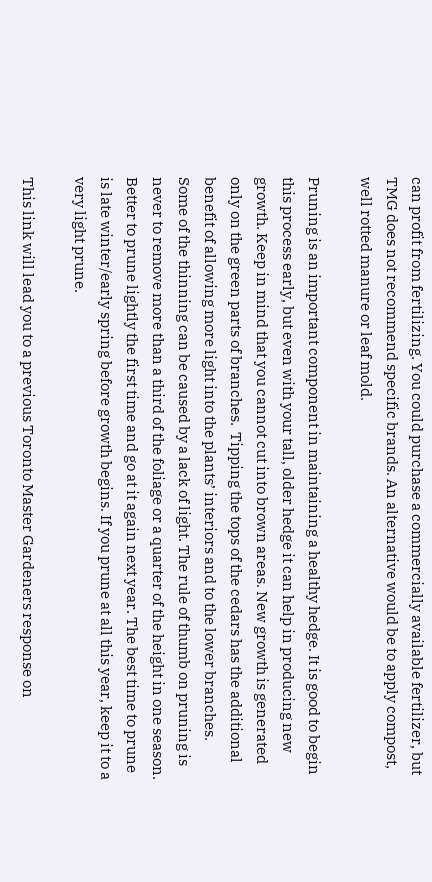can profit from fertilizing. You could purchase a commercially available fertilizer, but TMG does not recommend specific brands. An alternative would be to apply compost, well rotted manure or leaf mold.

Pruning is an important component in maintaining a healthy hedge. It is good to begin this process early, but even with your tall, older hedge it can help in producing new growth. Keep in mind that you cannot cut into brown areas. New growth is generated only on the green parts of branches.  Tipping the tops of the cedars has the additional benefit of allowing more light into the plants’ interiors and to the lower branches. Some of the thinning can be caused by a lack of light. The rule of thumb on pruning is never to remove more than a third of the foliage or a quarter of the height in one season. Better to prune lightly the first time and go at it again next year. The best time to prune is late winter/early spring before growth begins. If you prune at all this year, keep it to a very light prune.

This link will lead you to a previous Toronto Master Gardeners response on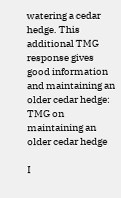watering a cedar hedge. This additional TMG response gives good information and maintaining an older cedar hedge: TMG on maintaining an older cedar hedge

I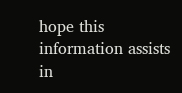hope this information assists in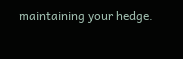maintaining your hedge.